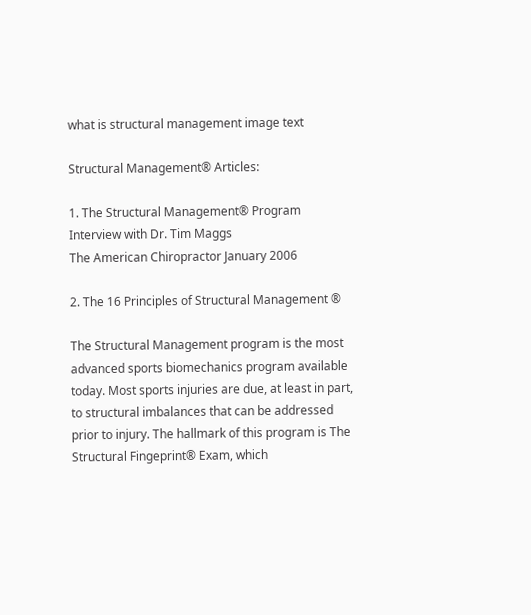what is structural management image text

Structural Management® Articles:

1. The Structural Management® Program
Interview with Dr. Tim Maggs
The American Chiropractor January 2006

2. The 16 Principles of Structural Management ®

The Structural Management program is the most advanced sports biomechanics program available today. Most sports injuries are due, at least in part, to structural imbalances that can be addressed prior to injury. The hallmark of this program is The Structural Fingeprint® Exam, which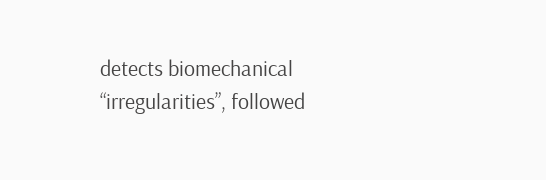detects biomechanical “irregularities”, followed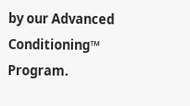by our Advanced Conditioning™ Program.